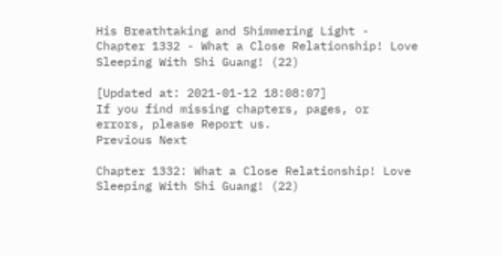His Breathtaking and Shimmering Light - Chapter 1332 - What a Close Relationship! Love Sleeping With Shi Guang! (22)

[Updated at: 2021-01-12 18:08:07]
If you find missing chapters, pages, or errors, please Report us.
Previous Next

Chapter 1332: What a Close Relationship! Love Sleeping With Shi Guang! (22)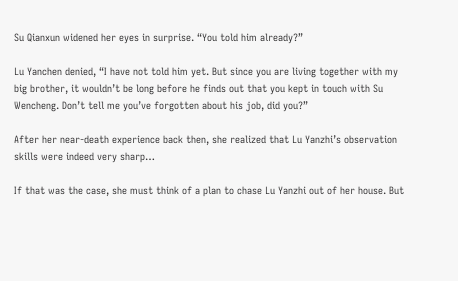Su Qianxun widened her eyes in surprise. “You told him already?”

Lu Yanchen denied, “I have not told him yet. But since you are living together with my big brother, it wouldn’t be long before he finds out that you kept in touch with Su Wencheng. Don’t tell me you’ve forgotten about his job, did you?”

After her near-death experience back then, she realized that Lu Yanzhi’s observation skills were indeed very sharp…

If that was the case, she must think of a plan to chase Lu Yanzhi out of her house. But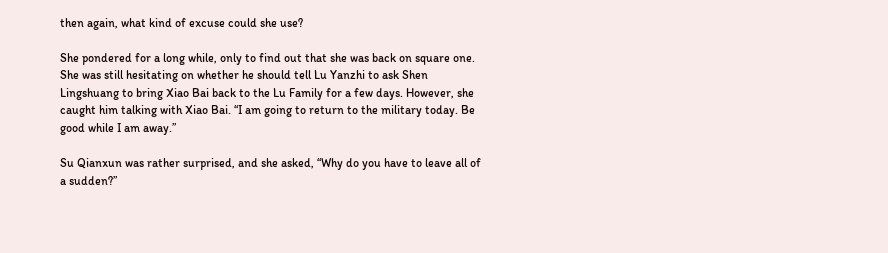then again, what kind of excuse could she use?

She pondered for a long while, only to find out that she was back on square one. She was still hesitating on whether he should tell Lu Yanzhi to ask Shen Lingshuang to bring Xiao Bai back to the Lu Family for a few days. However, she caught him talking with Xiao Bai. “I am going to return to the military today. Be good while I am away.”

Su Qianxun was rather surprised, and she asked, “Why do you have to leave all of a sudden?”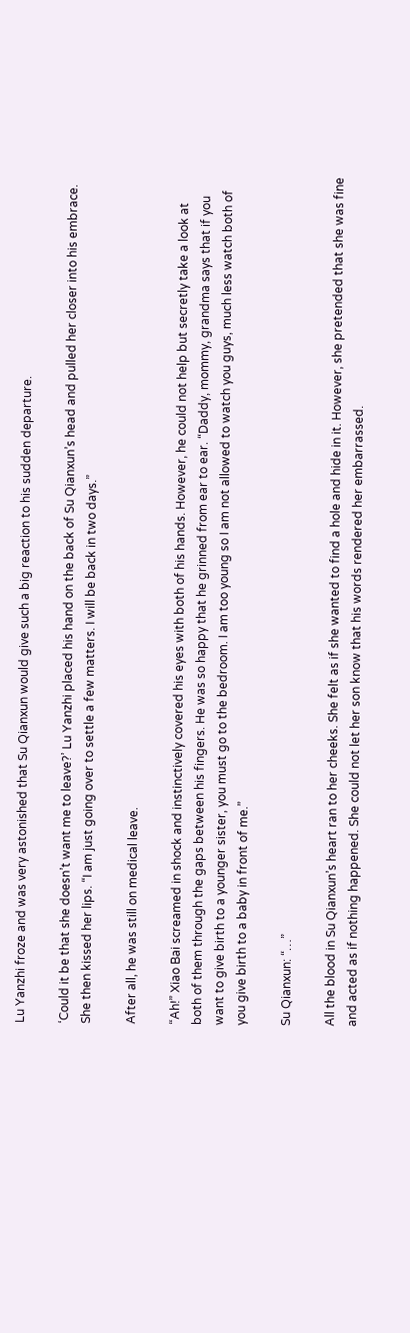Lu Yanzhi froze and was very astonished that Su Qianxun would give such a big reaction to his sudden departure.

‘Could it be that she doesn’t want me to leave?’ Lu Yanzhi placed his hand on the back of Su Qianxun’s head and pulled her closer into his embrace. She then kissed her lips. “I am just going over to settle a few matters. I will be back in two days.”

After all, he was still on medical leave.

“Ah!” Xiao Bai screamed in shock and instinctively covered his eyes with both of his hands. However, he could not help but secretly take a look at both of them through the gaps between his fingers. He was so happy that he grinned from ear to ear. “Daddy, mommy, grandma says that if you want to give birth to a younger sister, you must go to the bedroom. I am too young so I am not allowed to watch you guys, much less watch both of you give birth to a baby in front of me.”

Su Qianxun: “…”

All the blood in Su Qianxun’s heart ran to her cheeks. She felt as if she wanted to find a hole and hide in it. However, she pretended that she was fine and acted as if nothing happened. She could not let her son know that his words rendered her embarrassed.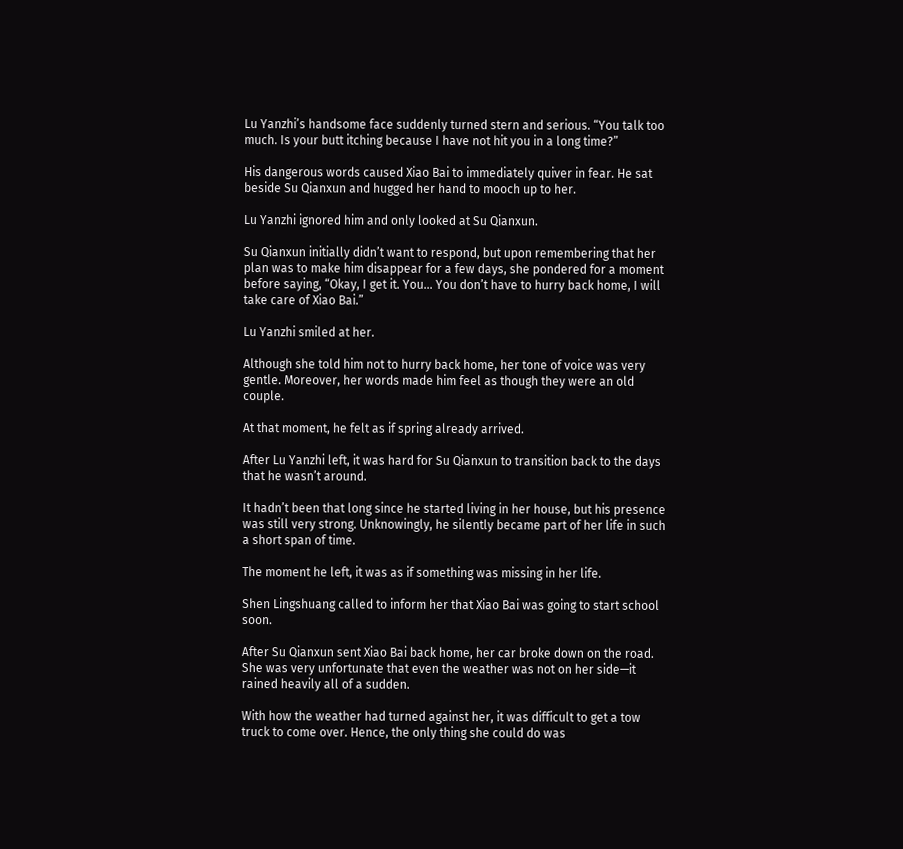Lu Yanzhi’s handsome face suddenly turned stern and serious. “You talk too much. Is your butt itching because I have not hit you in a long time?”

His dangerous words caused Xiao Bai to immediately quiver in fear. He sat beside Su Qianxun and hugged her hand to mooch up to her.

Lu Yanzhi ignored him and only looked at Su Qianxun.

Su Qianxun initially didn’t want to respond, but upon remembering that her plan was to make him disappear for a few days, she pondered for a moment before saying, “Okay, I get it. You… You don’t have to hurry back home, I will take care of Xiao Bai.”

Lu Yanzhi smiled at her.

Although she told him not to hurry back home, her tone of voice was very gentle. Moreover, her words made him feel as though they were an old couple.

At that moment, he felt as if spring already arrived.

After Lu Yanzhi left, it was hard for Su Qianxun to transition back to the days that he wasn’t around.

It hadn’t been that long since he started living in her house, but his presence was still very strong. Unknowingly, he silently became part of her life in such a short span of time.

The moment he left, it was as if something was missing in her life.

Shen Lingshuang called to inform her that Xiao Bai was going to start school soon.

After Su Qianxun sent Xiao Bai back home, her car broke down on the road. She was very unfortunate that even the weather was not on her side—it rained heavily all of a sudden.

With how the weather had turned against her, it was difficult to get a tow truck to come over. Hence, the only thing she could do was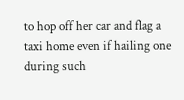to hop off her car and flag a taxi home even if hailing one during such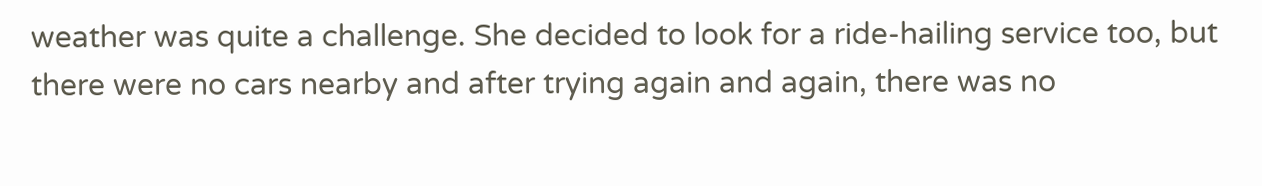weather was quite a challenge. She decided to look for a ride-hailing service too, but there were no cars nearby and after trying again and again, there was no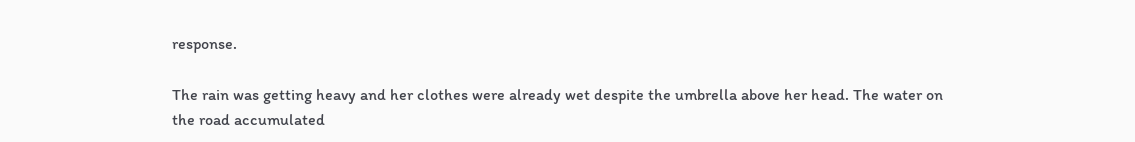response.

The rain was getting heavy and her clothes were already wet despite the umbrella above her head. The water on the road accumulated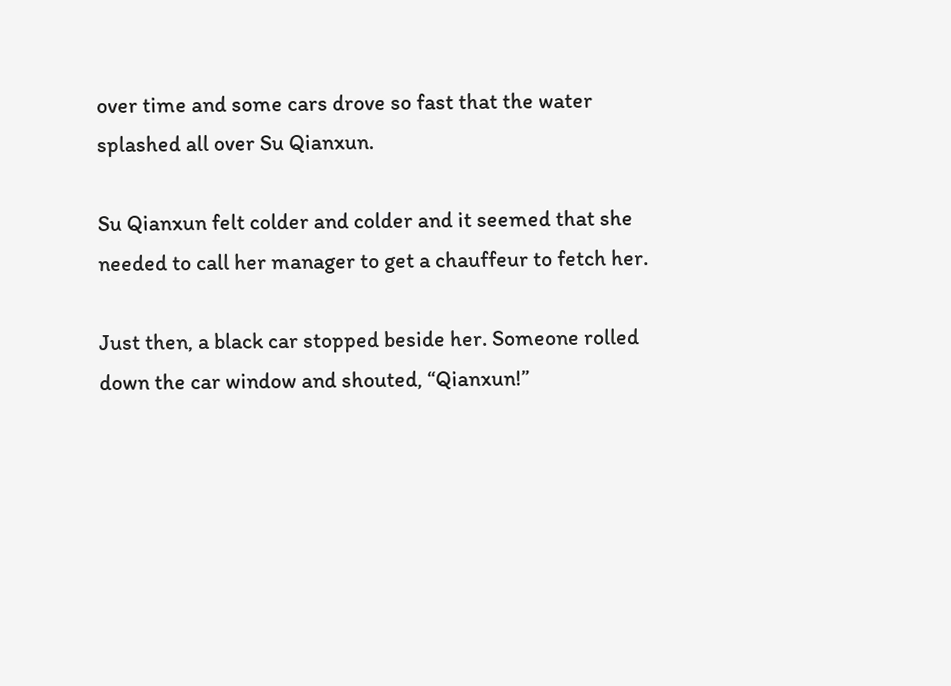over time and some cars drove so fast that the water splashed all over Su Qianxun.

Su Qianxun felt colder and colder and it seemed that she needed to call her manager to get a chauffeur to fetch her.

Just then, a black car stopped beside her. Someone rolled down the car window and shouted, “Qianxun!”